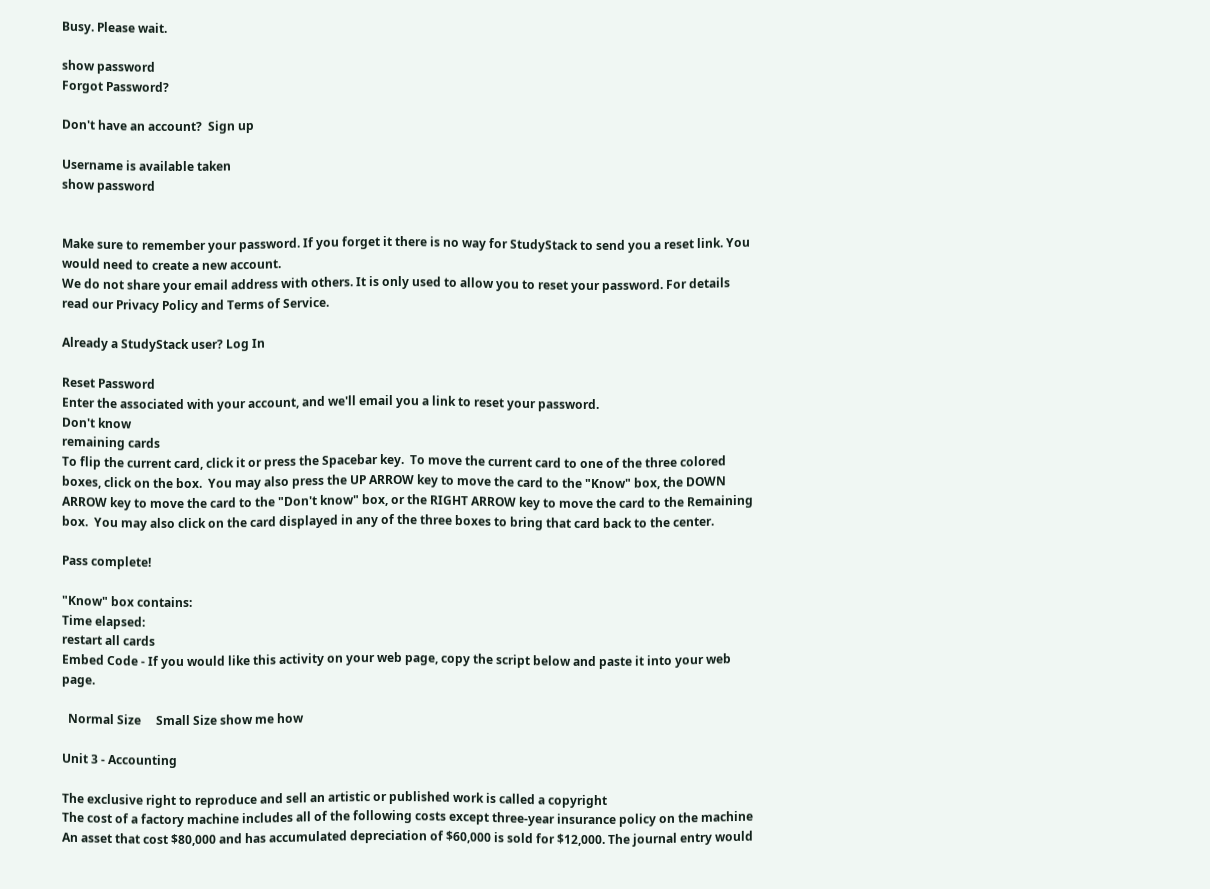Busy. Please wait.

show password
Forgot Password?

Don't have an account?  Sign up

Username is available taken
show password


Make sure to remember your password. If you forget it there is no way for StudyStack to send you a reset link. You would need to create a new account.
We do not share your email address with others. It is only used to allow you to reset your password. For details read our Privacy Policy and Terms of Service.

Already a StudyStack user? Log In

Reset Password
Enter the associated with your account, and we'll email you a link to reset your password.
Don't know
remaining cards
To flip the current card, click it or press the Spacebar key.  To move the current card to one of the three colored boxes, click on the box.  You may also press the UP ARROW key to move the card to the "Know" box, the DOWN ARROW key to move the card to the "Don't know" box, or the RIGHT ARROW key to move the card to the Remaining box.  You may also click on the card displayed in any of the three boxes to bring that card back to the center.

Pass complete!

"Know" box contains:
Time elapsed:
restart all cards
Embed Code - If you would like this activity on your web page, copy the script below and paste it into your web page.

  Normal Size     Small Size show me how

Unit 3 - Accounting

The exclusive right to reproduce and sell an artistic or published work is called a copyright
The cost of a factory machine includes all of the following costs except three-year insurance policy on the machine
An asset that cost $80,000 and has accumulated depreciation of $60,000 is sold for $12,000. The journal entry would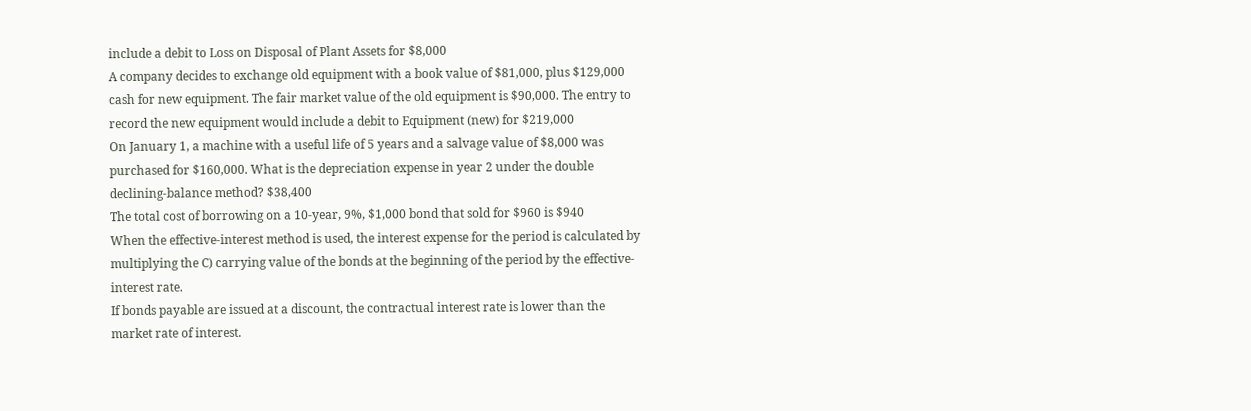include a debit to Loss on Disposal of Plant Assets for $8,000
A company decides to exchange old equipment with a book value of $81,000, plus $129,000 cash for new equipment. The fair market value of the old equipment is $90,000. The entry to record the new equipment would include a debit to Equipment (new) for $219,000
On January 1, a machine with a useful life of 5 years and a salvage value of $8,000 was purchased for $160,000. What is the depreciation expense in year 2 under the double declining-balance method? $38,400
The total cost of borrowing on a 10-year, 9%, $1,000 bond that sold for $960 is $940
When the effective-interest method is used, the interest expense for the period is calculated by multiplying the C) carrying value of the bonds at the beginning of the period by the effective-interest rate.
If bonds payable are issued at a discount, the contractual interest rate is lower than the market rate of interest.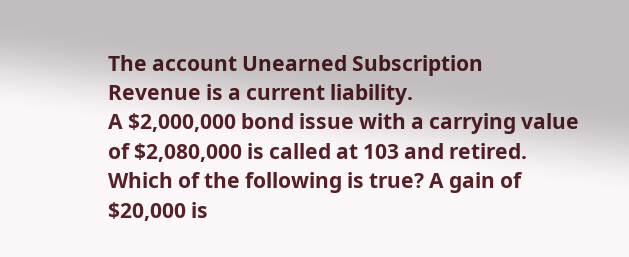The account Unearned Subscription Revenue is a current liability.
A $2,000,000 bond issue with a carrying value of $2,080,000 is called at 103 and retired. Which of the following is true? A gain of $20,000 is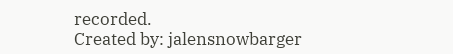recorded.
Created by: jalensnowbarger